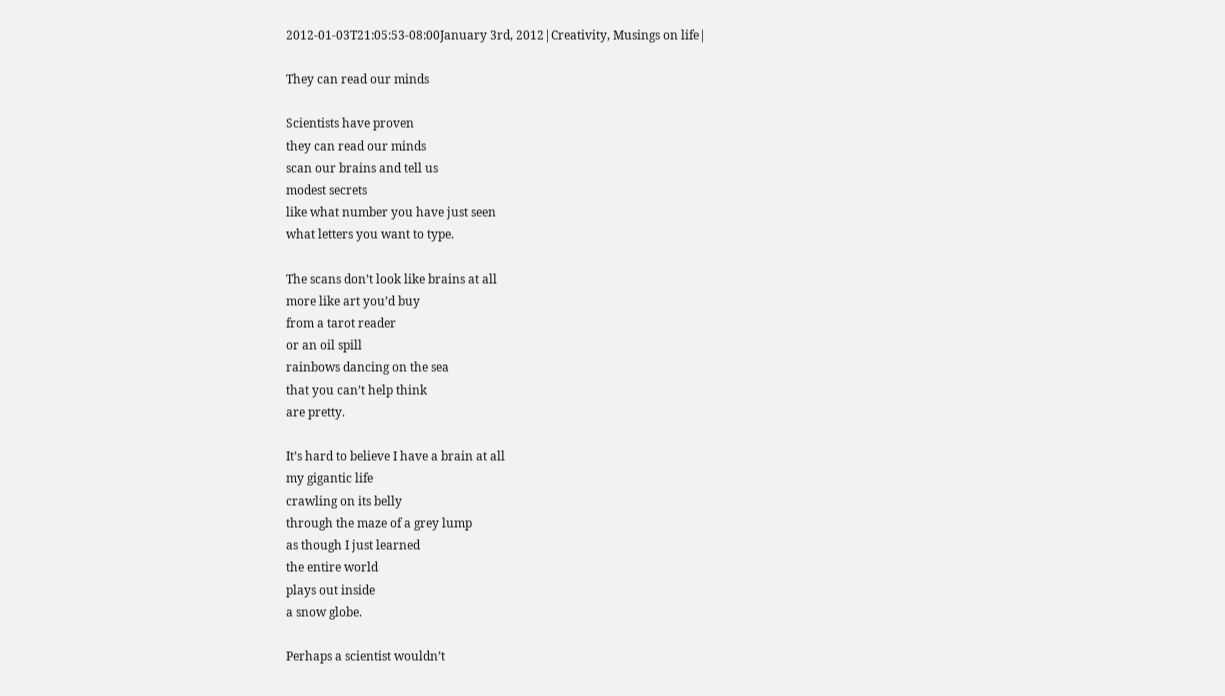2012-01-03T21:05:53-08:00January 3rd, 2012|Creativity, Musings on life|

They can read our minds

Scientists have proven
they can read our minds
scan our brains and tell us
modest secrets
like what number you have just seen
what letters you want to type.

The scans don’t look like brains at all
more like art you’d buy
from a tarot reader
or an oil spill
rainbows dancing on the sea
that you can’t help think
are pretty.

It’s hard to believe I have a brain at all
my gigantic life
crawling on its belly
through the maze of a grey lump
as though I just learned
the entire world
plays out inside
a snow globe.

Perhaps a scientist wouldn’t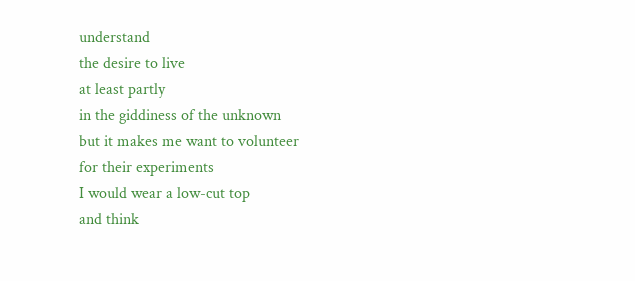understand
the desire to live
at least partly
in the giddiness of the unknown
but it makes me want to volunteer
for their experiments
I would wear a low-cut top
and think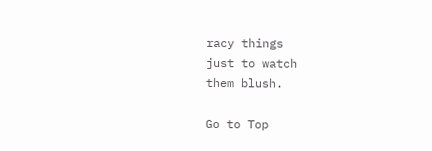racy things
just to watch
them blush.

Go to Top